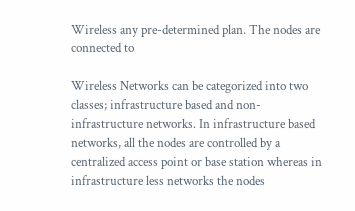Wireless any pre-determined plan. The nodes are connected to

Wireless Networks can be categorized into two classes; infrastructure based and non-infrastructure networks. In infrastructure based networks, all the nodes are controlled by a centralized access point or base station whereas in infrastructure less networks the nodes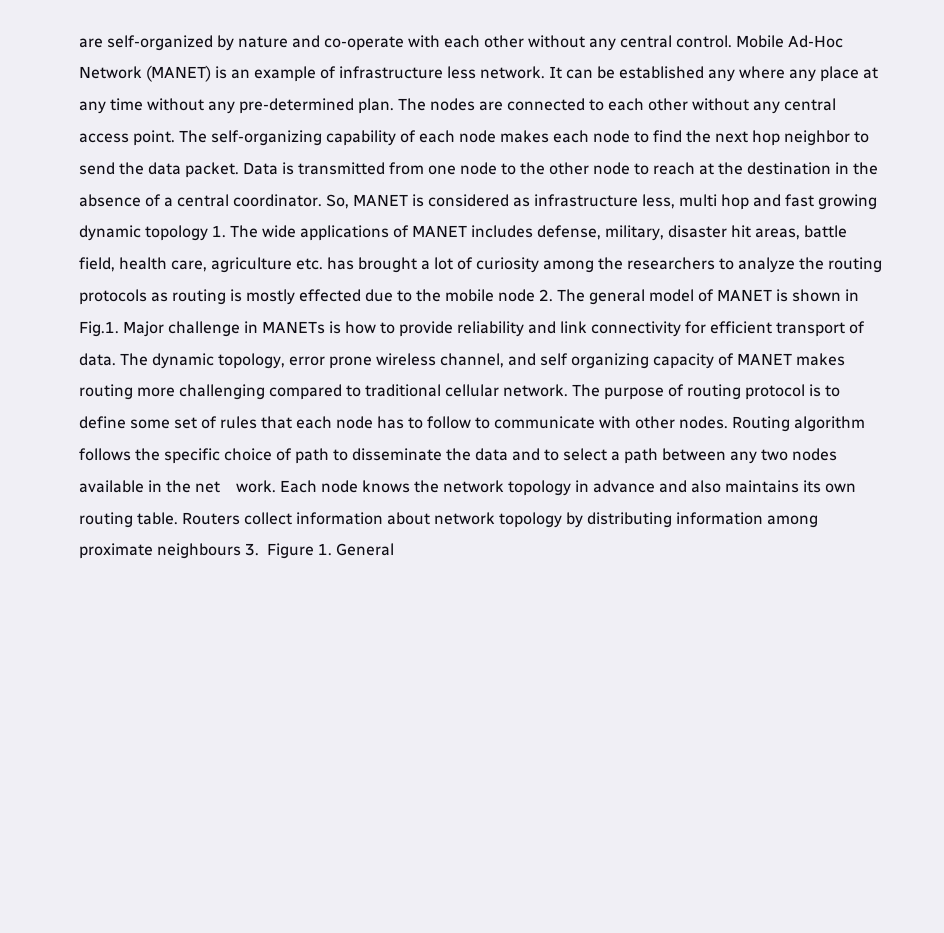are self-organized by nature and co-operate with each other without any central control. Mobile Ad-Hoc Network (MANET) is an example of infrastructure less network. It can be established any where any place at any time without any pre-determined plan. The nodes are connected to each other without any central access point. The self-organizing capability of each node makes each node to find the next hop neighbor to send the data packet. Data is transmitted from one node to the other node to reach at the destination in the absence of a central coordinator. So, MANET is considered as infrastructure less, multi hop and fast growing dynamic topology 1. The wide applications of MANET includes defense, military, disaster hit areas, battle field, health care, agriculture etc. has brought a lot of curiosity among the researchers to analyze the routing protocols as routing is mostly effected due to the mobile node 2. The general model of MANET is shown in Fig.1. Major challenge in MANETs is how to provide reliability and link connectivity for efficient transport of data. The dynamic topology, error prone wireless channel, and self organizing capacity of MANET makes routing more challenging compared to traditional cellular network. The purpose of routing protocol is to define some set of rules that each node has to follow to communicate with other nodes. Routing algorithm follows the specific choice of path to disseminate the data and to select a path between any two nodes available in the net    work. Each node knows the network topology in advance and also maintains its own routing table. Routers collect information about network topology by distributing information among proximate neighbours 3.  Figure 1. General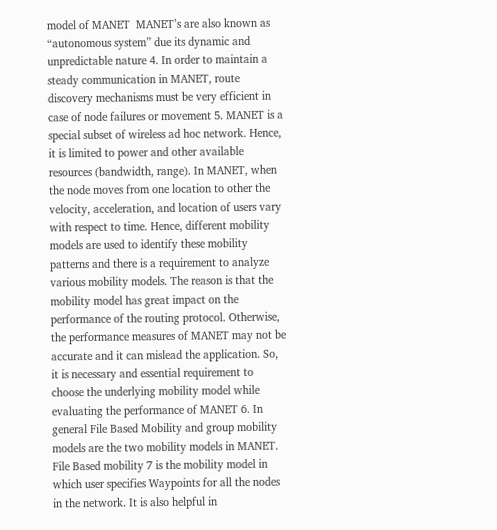model of MANET  MANET’s are also known as “autonomous system” due its dynamic and unpredictable nature 4. In order to maintain a steady communication in MANET, route discovery mechanisms must be very efficient in case of node failures or movement 5. MANET is a special subset of wireless ad hoc network. Hence, it is limited to power and other available resources (bandwidth, range). In MANET, when the node moves from one location to other the velocity, acceleration, and location of users vary with respect to time. Hence, different mobility models are used to identify these mobility patterns and there is a requirement to analyze various mobility models. The reason is that the mobility model has great impact on the performance of the routing protocol. Otherwise, the performance measures of MANET may not be accurate and it can mislead the application. So, it is necessary and essential requirement to choose the underlying mobility model while evaluating the performance of MANET 6. In general File Based Mobility and group mobility models are the two mobility models in MANET. File Based mobility 7 is the mobility model in which user specifies Waypoints for all the nodes in the network. It is also helpful in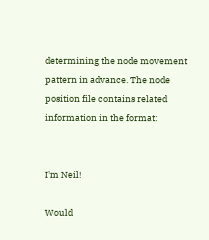determining the node movement pattern in advance. The node position file contains related information in the format:


I'm Neil!

Would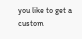you like to get a custom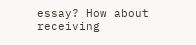essay? How about receiving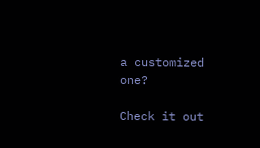a customized one?

Check it out